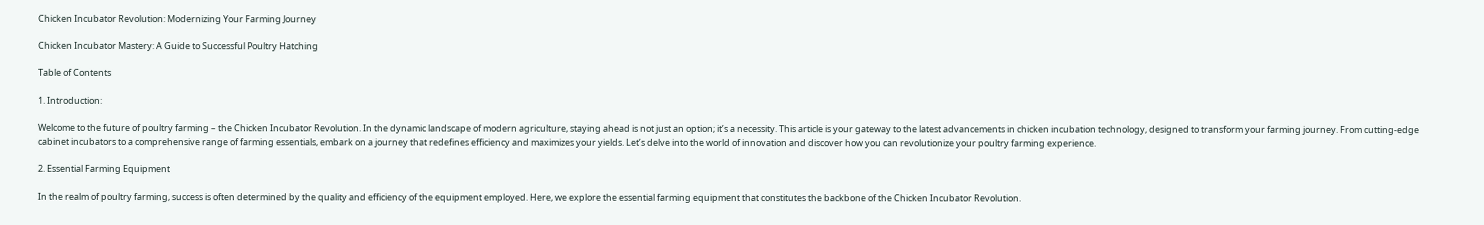Chicken Incubator Revolution: Modernizing Your Farming Journey

Chicken Incubator Mastery: A Guide to Successful Poultry Hatching

Table of Contents

1. Introduction:

Welcome to the future of poultry farming – the Chicken Incubator Revolution. In the dynamic landscape of modern agriculture, staying ahead is not just an option; it’s a necessity. This article is your gateway to the latest advancements in chicken incubation technology, designed to transform your farming journey. From cutting-edge cabinet incubators to a comprehensive range of farming essentials, embark on a journey that redefines efficiency and maximizes your yields. Let’s delve into the world of innovation and discover how you can revolutionize your poultry farming experience.

2. Essential Farming Equipment

In the realm of poultry farming, success is often determined by the quality and efficiency of the equipment employed. Here, we explore the essential farming equipment that constitutes the backbone of the Chicken Incubator Revolution.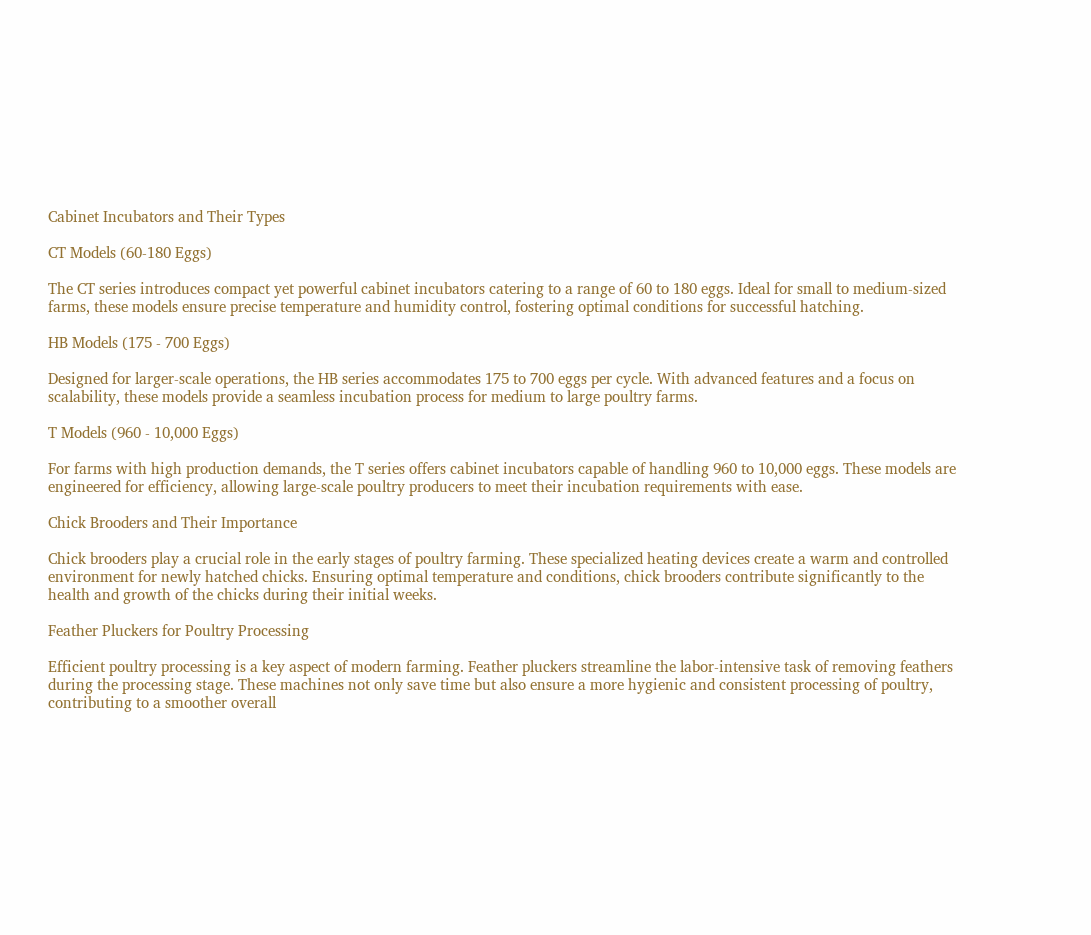Cabinet Incubators and Their Types

CT Models (60-180 Eggs)

The CT series introduces compact yet powerful cabinet incubators catering to a range of 60 to 180 eggs. Ideal for small to medium-sized farms, these models ensure precise temperature and humidity control, fostering optimal conditions for successful hatching.

HB Models (175 - 700 Eggs)

Designed for larger-scale operations, the HB series accommodates 175 to 700 eggs per cycle. With advanced features and a focus on scalability, these models provide a seamless incubation process for medium to large poultry farms.

T Models (960 - 10,000 Eggs)

For farms with high production demands, the T series offers cabinet incubators capable of handling 960 to 10,000 eggs. These models are engineered for efficiency, allowing large-scale poultry producers to meet their incubation requirements with ease.

Chick Brooders and Their Importance

Chick brooders play a crucial role in the early stages of poultry farming. These specialized heating devices create a warm and controlled environment for newly hatched chicks. Ensuring optimal temperature and conditions, chick brooders contribute significantly to the health and growth of the chicks during their initial weeks.

Feather Pluckers for Poultry Processing

Efficient poultry processing is a key aspect of modern farming. Feather pluckers streamline the labor-intensive task of removing feathers during the processing stage. These machines not only save time but also ensure a more hygienic and consistent processing of poultry, contributing to a smoother overall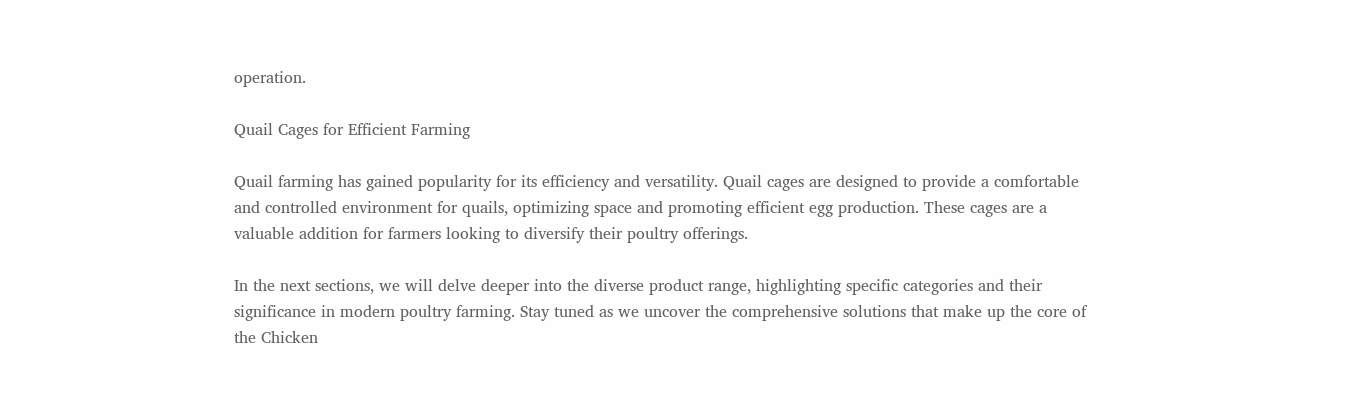operation.

Quail Cages for Efficient Farming

Quail farming has gained popularity for its efficiency and versatility. Quail cages are designed to provide a comfortable and controlled environment for quails, optimizing space and promoting efficient egg production. These cages are a valuable addition for farmers looking to diversify their poultry offerings.

In the next sections, we will delve deeper into the diverse product range, highlighting specific categories and their significance in modern poultry farming. Stay tuned as we uncover the comprehensive solutions that make up the core of the Chicken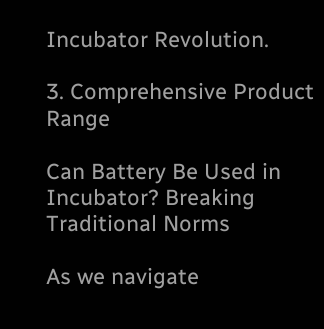Incubator Revolution.

3. Comprehensive Product Range

Can Battery Be Used in Incubator? Breaking Traditional Norms

As we navigate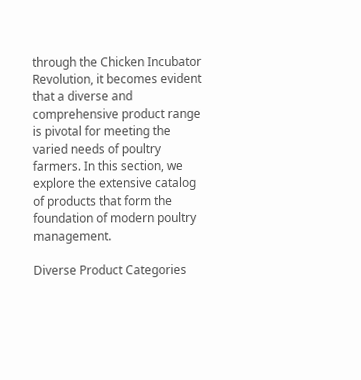through the Chicken Incubator Revolution, it becomes evident that a diverse and comprehensive product range is pivotal for meeting the varied needs of poultry farmers. In this section, we explore the extensive catalog of products that form the foundation of modern poultry management.

Diverse Product Categories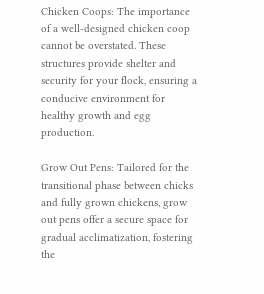Chicken Coops: The importance of a well-designed chicken coop cannot be overstated. These structures provide shelter and security for your flock, ensuring a conducive environment for healthy growth and egg production.

Grow Out Pens: Tailored for the transitional phase between chicks and fully grown chickens, grow out pens offer a secure space for gradual acclimatization, fostering the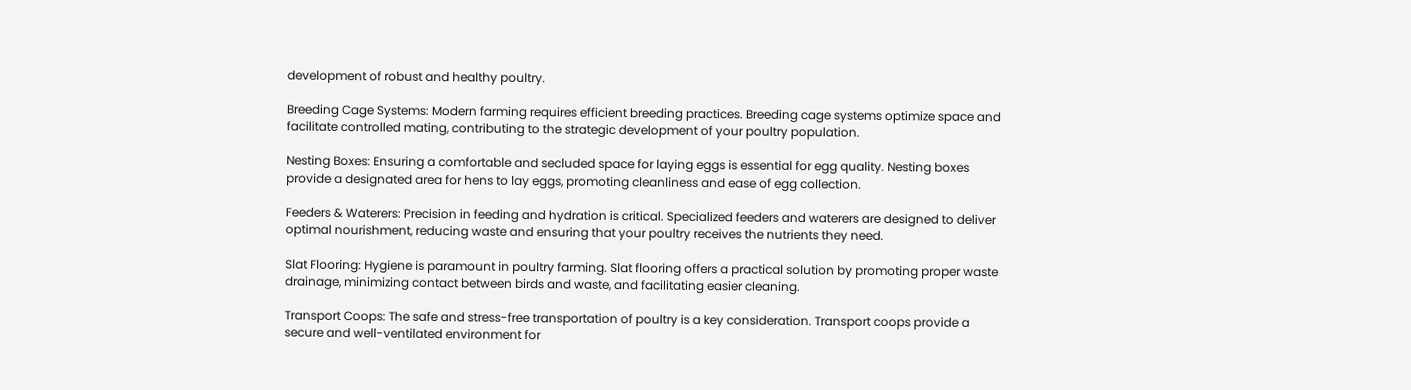development of robust and healthy poultry.

Breeding Cage Systems: Modern farming requires efficient breeding practices. Breeding cage systems optimize space and facilitate controlled mating, contributing to the strategic development of your poultry population.

Nesting Boxes: Ensuring a comfortable and secluded space for laying eggs is essential for egg quality. Nesting boxes provide a designated area for hens to lay eggs, promoting cleanliness and ease of egg collection.

Feeders & Waterers: Precision in feeding and hydration is critical. Specialized feeders and waterers are designed to deliver optimal nourishment, reducing waste and ensuring that your poultry receives the nutrients they need.

Slat Flooring: Hygiene is paramount in poultry farming. Slat flooring offers a practical solution by promoting proper waste drainage, minimizing contact between birds and waste, and facilitating easier cleaning.

Transport Coops: The safe and stress-free transportation of poultry is a key consideration. Transport coops provide a secure and well-ventilated environment for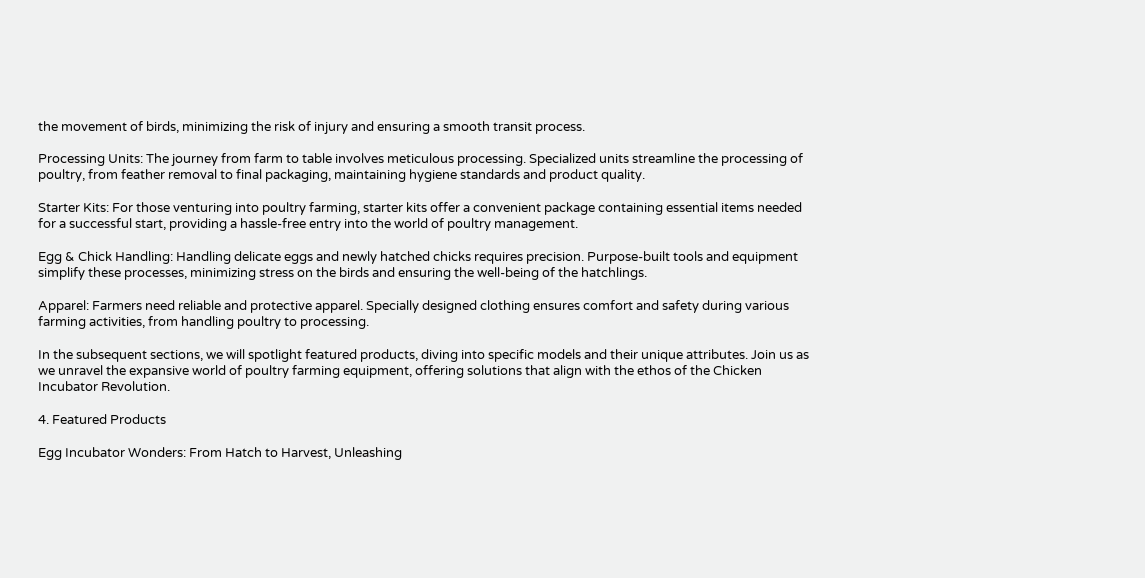the movement of birds, minimizing the risk of injury and ensuring a smooth transit process.

Processing Units: The journey from farm to table involves meticulous processing. Specialized units streamline the processing of poultry, from feather removal to final packaging, maintaining hygiene standards and product quality.

Starter Kits: For those venturing into poultry farming, starter kits offer a convenient package containing essential items needed for a successful start, providing a hassle-free entry into the world of poultry management.

Egg & Chick Handling: Handling delicate eggs and newly hatched chicks requires precision. Purpose-built tools and equipment simplify these processes, minimizing stress on the birds and ensuring the well-being of the hatchlings.

Apparel: Farmers need reliable and protective apparel. Specially designed clothing ensures comfort and safety during various farming activities, from handling poultry to processing.

In the subsequent sections, we will spotlight featured products, diving into specific models and their unique attributes. Join us as we unravel the expansive world of poultry farming equipment, offering solutions that align with the ethos of the Chicken Incubator Revolution.

4. Featured Products

Egg Incubator Wonders: From Hatch to Harvest, Unleashing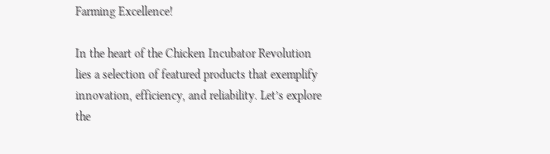Farming Excellence!

In the heart of the Chicken Incubator Revolution lies a selection of featured products that exemplify innovation, efficiency, and reliability. Let’s explore the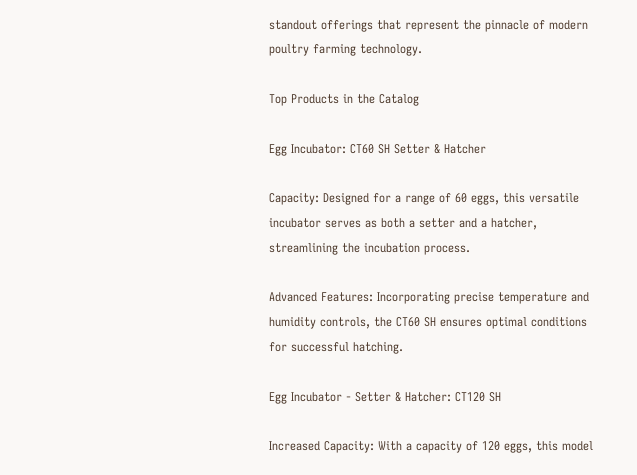standout offerings that represent the pinnacle of modern poultry farming technology.

Top Products in the Catalog

Egg Incubator: CT60 SH Setter & Hatcher

Capacity: Designed for a range of 60 eggs, this versatile incubator serves as both a setter and a hatcher, streamlining the incubation process.

Advanced Features: Incorporating precise temperature and humidity controls, the CT60 SH ensures optimal conditions for successful hatching.

Egg Incubator - Setter & Hatcher: CT120 SH

Increased Capacity: With a capacity of 120 eggs, this model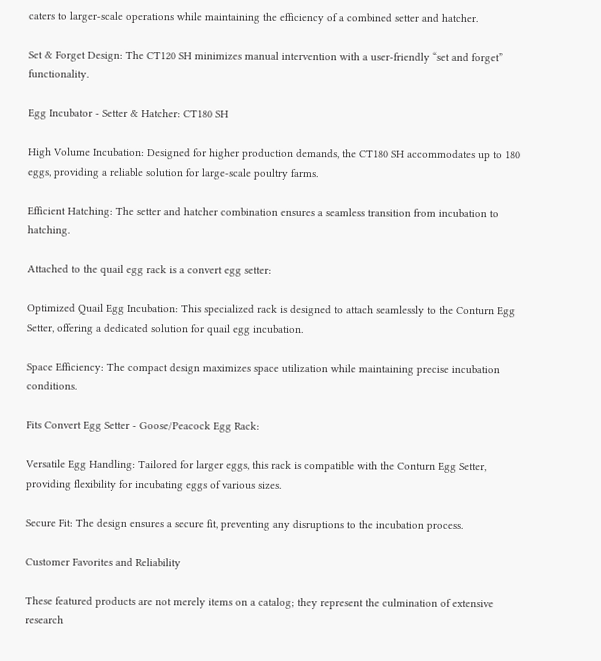caters to larger-scale operations while maintaining the efficiency of a combined setter and hatcher.

Set & Forget Design: The CT120 SH minimizes manual intervention with a user-friendly “set and forget” functionality.

Egg Incubator - Setter & Hatcher: CT180 SH

High Volume Incubation: Designed for higher production demands, the CT180 SH accommodates up to 180 eggs, providing a reliable solution for large-scale poultry farms.

Efficient Hatching: The setter and hatcher combination ensures a seamless transition from incubation to hatching.

Attached to the quail egg rack is a convert egg setter:

Optimized Quail Egg Incubation: This specialized rack is designed to attach seamlessly to the Conturn Egg Setter, offering a dedicated solution for quail egg incubation.

Space Efficiency: The compact design maximizes space utilization while maintaining precise incubation conditions.

Fits Convert Egg Setter - Goose/Peacock Egg Rack:

Versatile Egg Handling: Tailored for larger eggs, this rack is compatible with the Conturn Egg Setter, providing flexibility for incubating eggs of various sizes.

Secure Fit: The design ensures a secure fit, preventing any disruptions to the incubation process.

Customer Favorites and Reliability

These featured products are not merely items on a catalog; they represent the culmination of extensive research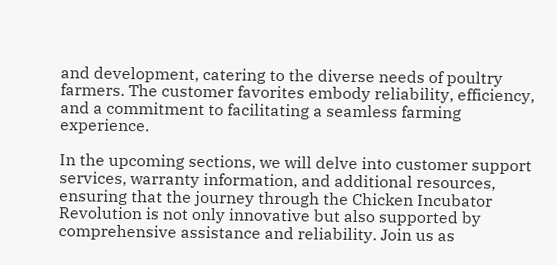and development, catering to the diverse needs of poultry farmers. The customer favorites embody reliability, efficiency, and a commitment to facilitating a seamless farming experience.

In the upcoming sections, we will delve into customer support services, warranty information, and additional resources, ensuring that the journey through the Chicken Incubator Revolution is not only innovative but also supported by comprehensive assistance and reliability. Join us as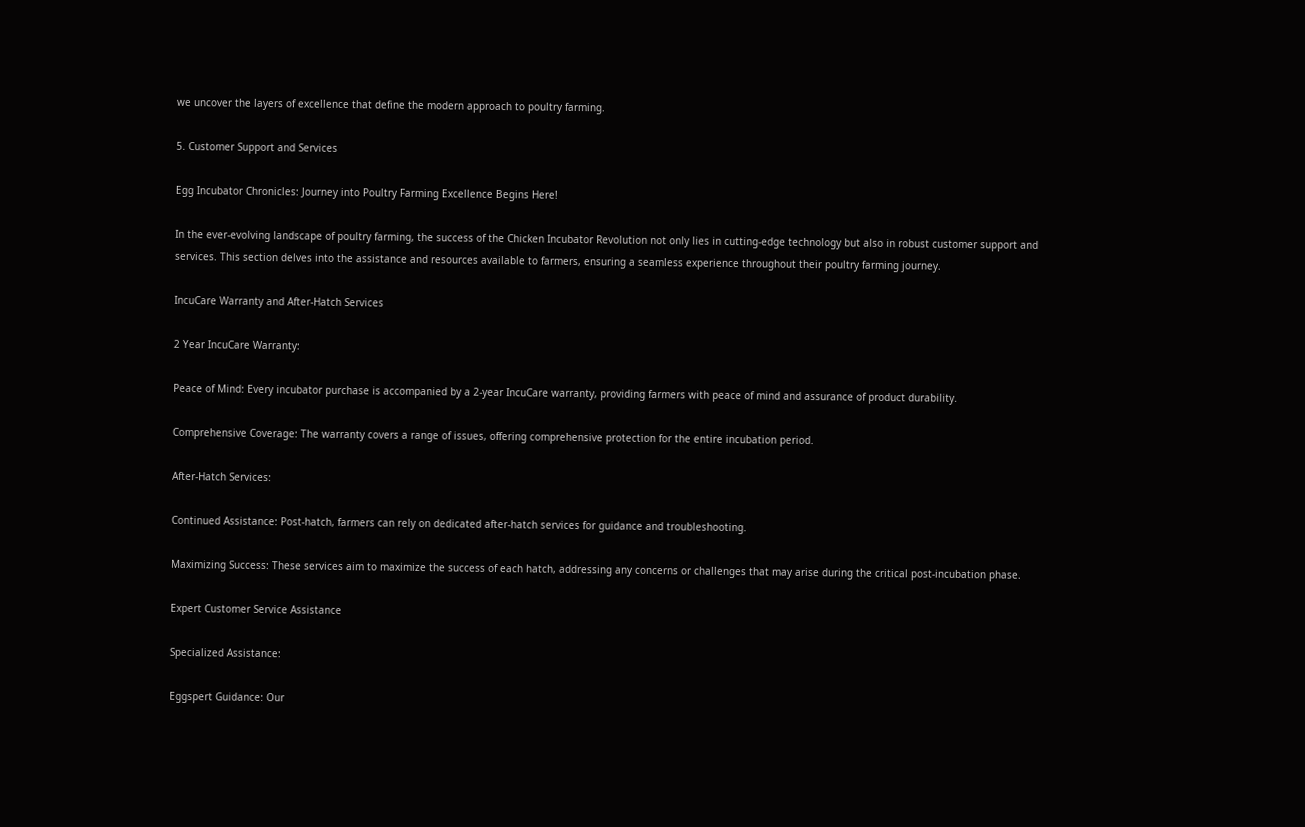we uncover the layers of excellence that define the modern approach to poultry farming.

5. Customer Support and Services

Egg Incubator Chronicles: Journey into Poultry Farming Excellence Begins Here!

In the ever-evolving landscape of poultry farming, the success of the Chicken Incubator Revolution not only lies in cutting-edge technology but also in robust customer support and services. This section delves into the assistance and resources available to farmers, ensuring a seamless experience throughout their poultry farming journey.

IncuCare Warranty and After-Hatch Services

2 Year IncuCare Warranty:

Peace of Mind: Every incubator purchase is accompanied by a 2-year IncuCare warranty, providing farmers with peace of mind and assurance of product durability.

Comprehensive Coverage: The warranty covers a range of issues, offering comprehensive protection for the entire incubation period.

After-Hatch Services:

Continued Assistance: Post-hatch, farmers can rely on dedicated after-hatch services for guidance and troubleshooting.

Maximizing Success: These services aim to maximize the success of each hatch, addressing any concerns or challenges that may arise during the critical post-incubation phase.

Expert Customer Service Assistance

Specialized Assistance:

Eggspert Guidance: Our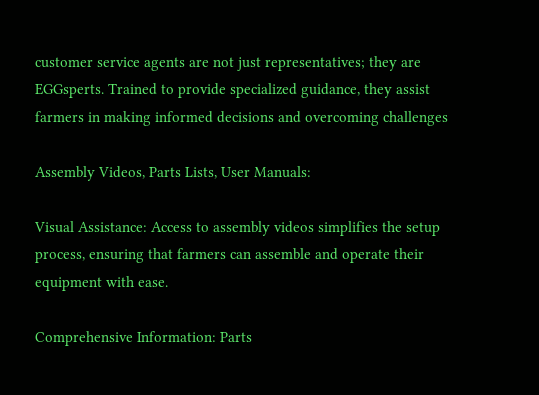customer service agents are not just representatives; they are EGGsperts. Trained to provide specialized guidance, they assist farmers in making informed decisions and overcoming challenges

Assembly Videos, Parts Lists, User Manuals:

Visual Assistance: Access to assembly videos simplifies the setup process, ensuring that farmers can assemble and operate their equipment with ease.

Comprehensive Information: Parts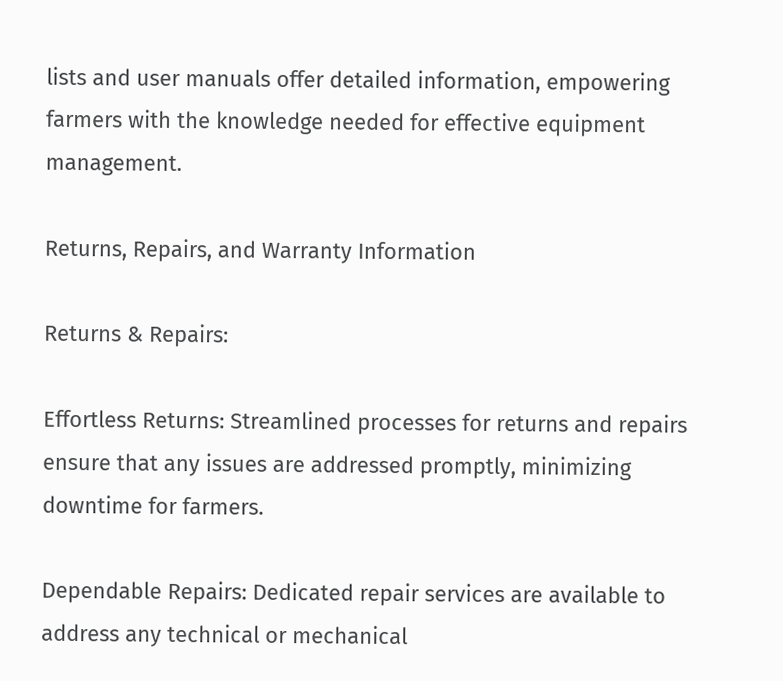lists and user manuals offer detailed information, empowering farmers with the knowledge needed for effective equipment management.

Returns, Repairs, and Warranty Information

Returns & Repairs:

Effortless Returns: Streamlined processes for returns and repairs ensure that any issues are addressed promptly, minimizing downtime for farmers.

Dependable Repairs: Dedicated repair services are available to address any technical or mechanical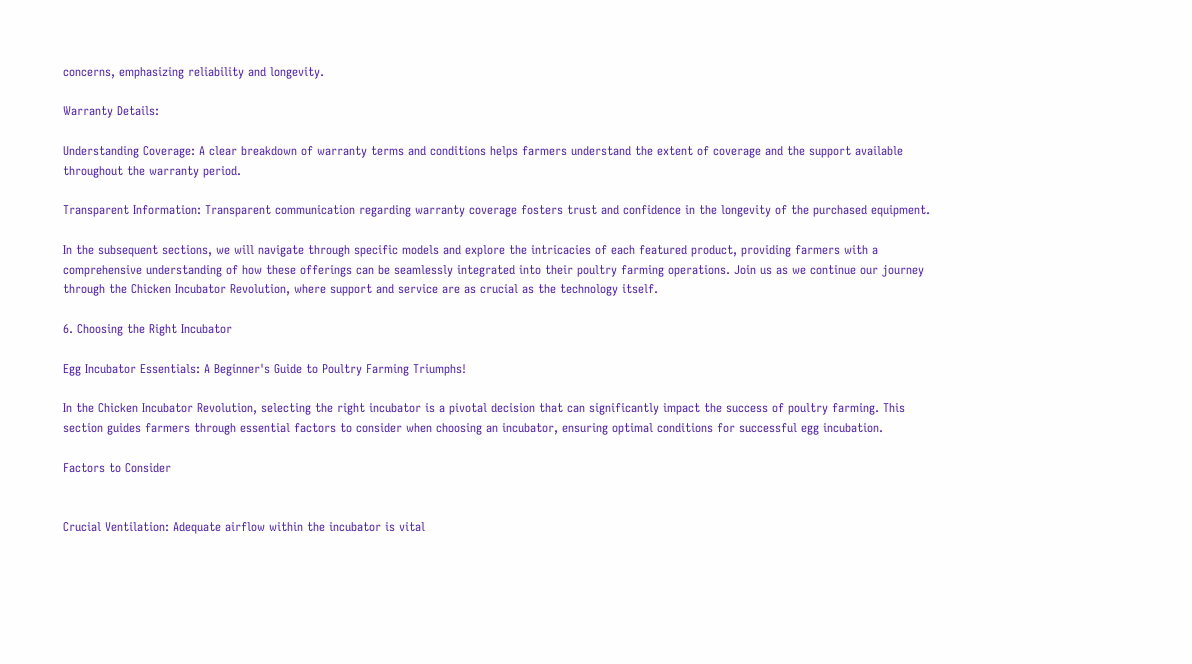concerns, emphasizing reliability and longevity.

Warranty Details:

Understanding Coverage: A clear breakdown of warranty terms and conditions helps farmers understand the extent of coverage and the support available throughout the warranty period.

Transparent Information: Transparent communication regarding warranty coverage fosters trust and confidence in the longevity of the purchased equipment.

In the subsequent sections, we will navigate through specific models and explore the intricacies of each featured product, providing farmers with a comprehensive understanding of how these offerings can be seamlessly integrated into their poultry farming operations. Join us as we continue our journey through the Chicken Incubator Revolution, where support and service are as crucial as the technology itself.

6. Choosing the Right Incubator

Egg Incubator Essentials: A Beginner's Guide to Poultry Farming Triumphs!

In the Chicken Incubator Revolution, selecting the right incubator is a pivotal decision that can significantly impact the success of poultry farming. This section guides farmers through essential factors to consider when choosing an incubator, ensuring optimal conditions for successful egg incubation.

Factors to Consider


Crucial Ventilation: Adequate airflow within the incubator is vital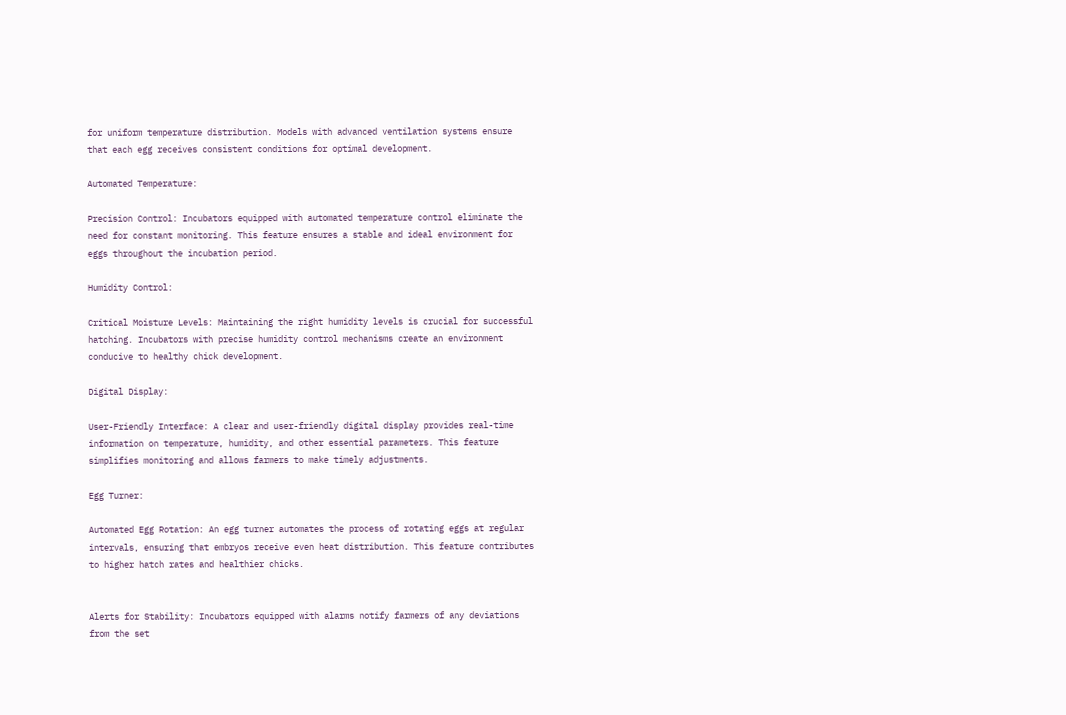for uniform temperature distribution. Models with advanced ventilation systems ensure that each egg receives consistent conditions for optimal development.

Automated Temperature:

Precision Control: Incubators equipped with automated temperature control eliminate the need for constant monitoring. This feature ensures a stable and ideal environment for eggs throughout the incubation period.

Humidity Control:

Critical Moisture Levels: Maintaining the right humidity levels is crucial for successful hatching. Incubators with precise humidity control mechanisms create an environment conducive to healthy chick development.

Digital Display:

User-Friendly Interface: A clear and user-friendly digital display provides real-time information on temperature, humidity, and other essential parameters. This feature simplifies monitoring and allows farmers to make timely adjustments.

Egg Turner:

Automated Egg Rotation: An egg turner automates the process of rotating eggs at regular intervals, ensuring that embryos receive even heat distribution. This feature contributes to higher hatch rates and healthier chicks.


Alerts for Stability: Incubators equipped with alarms notify farmers of any deviations from the set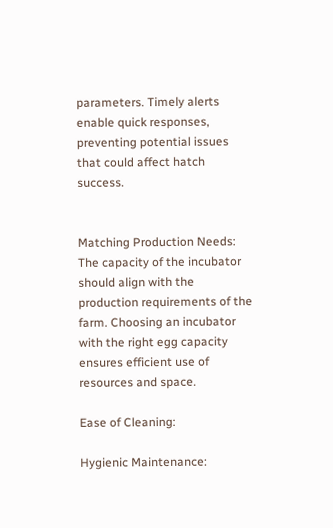parameters. Timely alerts enable quick responses, preventing potential issues that could affect hatch success.


Matching Production Needs: The capacity of the incubator should align with the production requirements of the farm. Choosing an incubator with the right egg capacity ensures efficient use of resources and space.

Ease of Cleaning:

Hygienic Maintenance: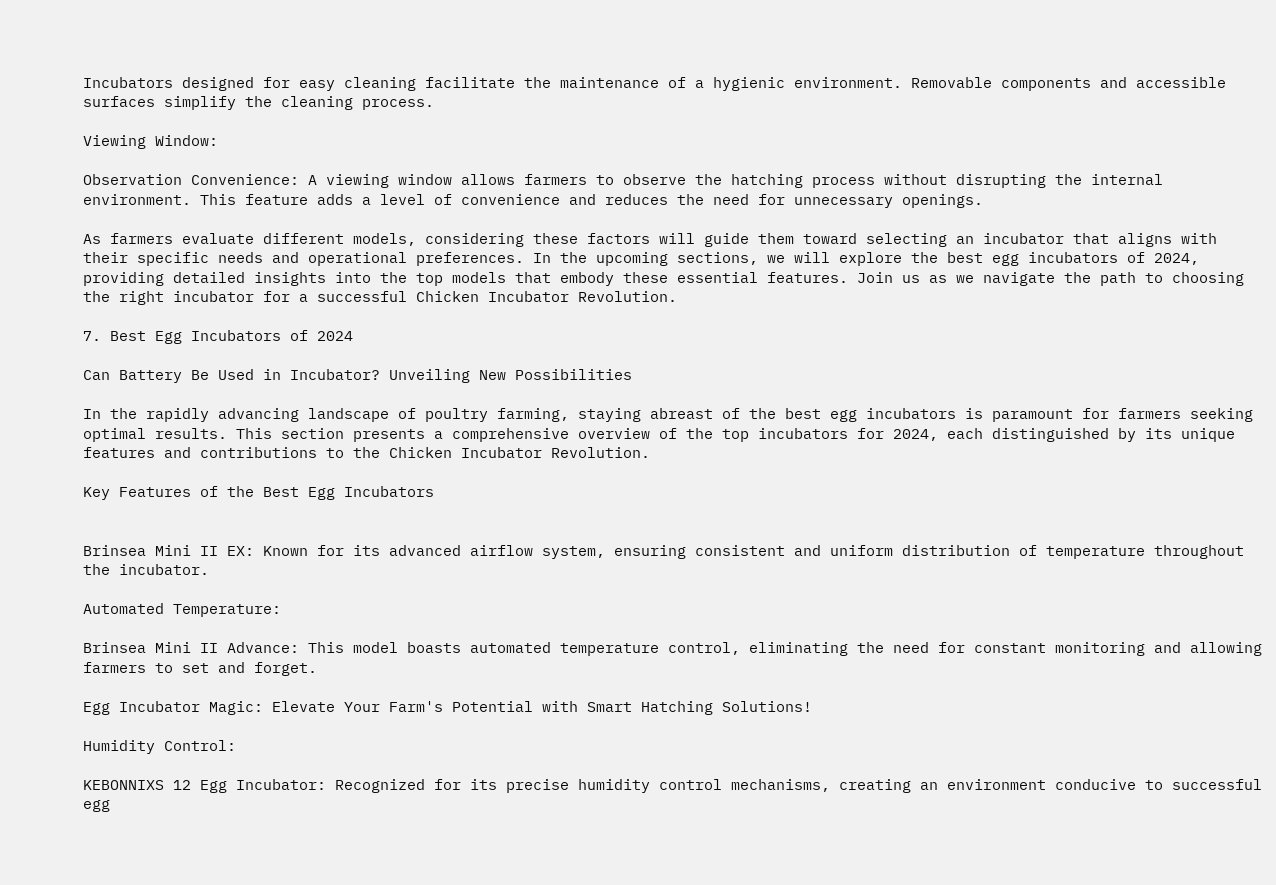Incubators designed for easy cleaning facilitate the maintenance of a hygienic environment. Removable components and accessible surfaces simplify the cleaning process.

Viewing Window:

Observation Convenience: A viewing window allows farmers to observe the hatching process without disrupting the internal environment. This feature adds a level of convenience and reduces the need for unnecessary openings.

As farmers evaluate different models, considering these factors will guide them toward selecting an incubator that aligns with their specific needs and operational preferences. In the upcoming sections, we will explore the best egg incubators of 2024, providing detailed insights into the top models that embody these essential features. Join us as we navigate the path to choosing the right incubator for a successful Chicken Incubator Revolution.

7. Best Egg Incubators of 2024

Can Battery Be Used in Incubator? Unveiling New Possibilities

In the rapidly advancing landscape of poultry farming, staying abreast of the best egg incubators is paramount for farmers seeking optimal results. This section presents a comprehensive overview of the top incubators for 2024, each distinguished by its unique features and contributions to the Chicken Incubator Revolution.

Key Features of the Best Egg Incubators


Brinsea Mini II EX: Known for its advanced airflow system, ensuring consistent and uniform distribution of temperature throughout the incubator.

Automated Temperature:

Brinsea Mini II Advance: This model boasts automated temperature control, eliminating the need for constant monitoring and allowing farmers to set and forget.

Egg Incubator Magic: Elevate Your Farm's Potential with Smart Hatching Solutions!

Humidity Control:

KEBONNIXS 12 Egg Incubator: Recognized for its precise humidity control mechanisms, creating an environment conducive to successful egg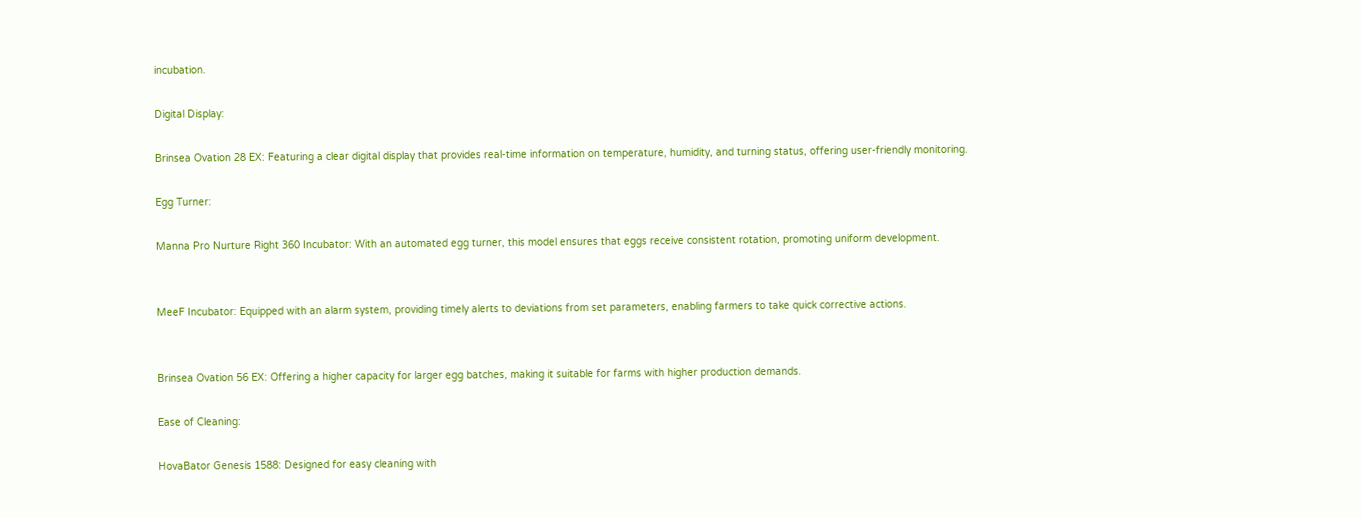incubation.

Digital Display:

Brinsea Ovation 28 EX: Featuring a clear digital display that provides real-time information on temperature, humidity, and turning status, offering user-friendly monitoring.

Egg Turner:

Manna Pro Nurture Right 360 Incubator: With an automated egg turner, this model ensures that eggs receive consistent rotation, promoting uniform development.


MeeF Incubator: Equipped with an alarm system, providing timely alerts to deviations from set parameters, enabling farmers to take quick corrective actions.


Brinsea Ovation 56 EX: Offering a higher capacity for larger egg batches, making it suitable for farms with higher production demands.

Ease of Cleaning:

HovaBator Genesis 1588: Designed for easy cleaning with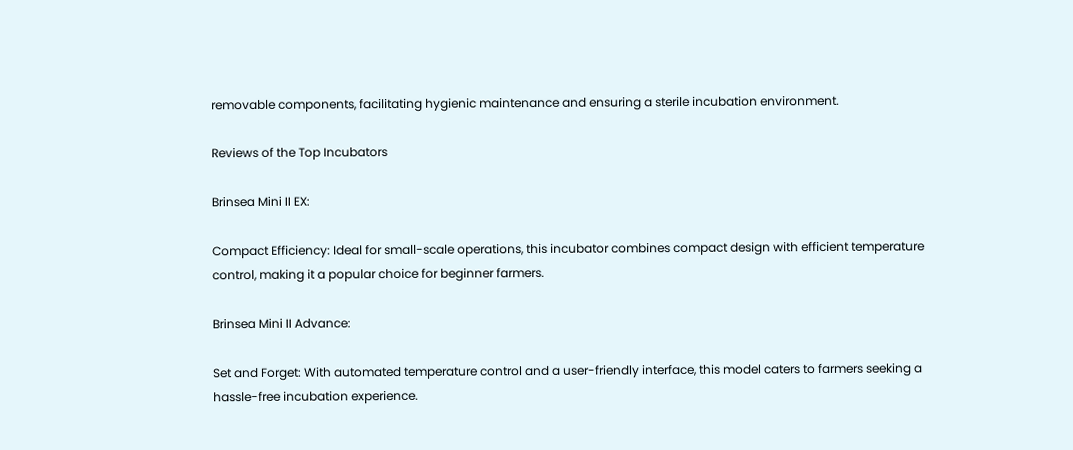removable components, facilitating hygienic maintenance and ensuring a sterile incubation environment.

Reviews of the Top Incubators

Brinsea Mini II EX:

Compact Efficiency: Ideal for small-scale operations, this incubator combines compact design with efficient temperature control, making it a popular choice for beginner farmers.

Brinsea Mini II Advance:

Set and Forget: With automated temperature control and a user-friendly interface, this model caters to farmers seeking a hassle-free incubation experience.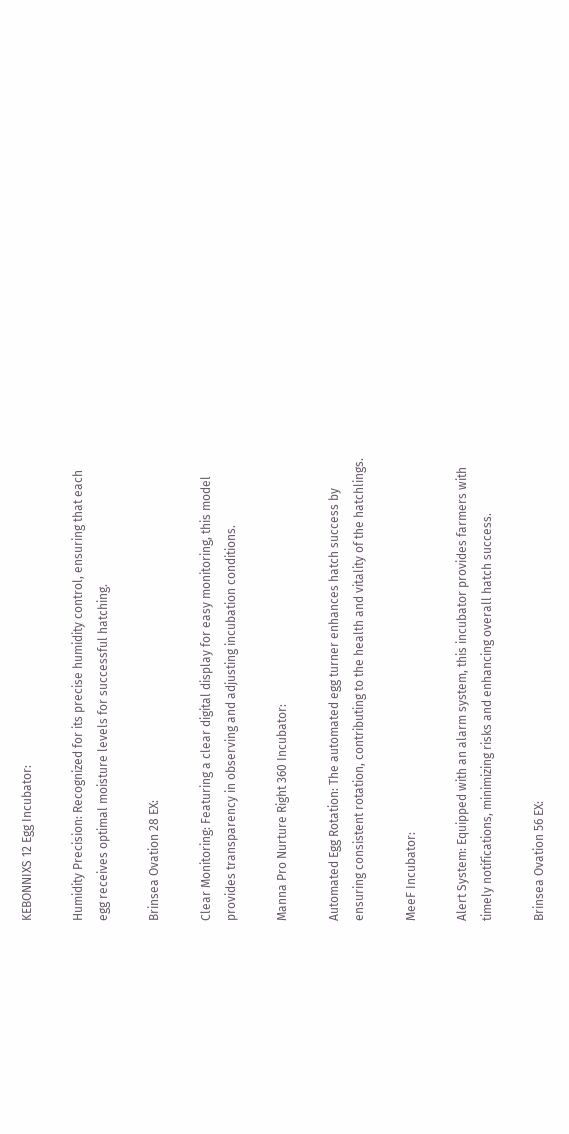KEBONNIXS 12 Egg Incubator:

Humidity Precision: Recognized for its precise humidity control, ensuring that each egg receives optimal moisture levels for successful hatching.

Brinsea Ovation 28 EX:

Clear Monitoring: Featuring a clear digital display for easy monitoring, this model provides transparency in observing and adjusting incubation conditions.

Manna Pro Nurture Right 360 Incubator:

Automated Egg Rotation: The automated egg turner enhances hatch success by ensuring consistent rotation, contributing to the health and vitality of the hatchlings.

MeeF Incubator:

Alert System: Equipped with an alarm system, this incubator provides farmers with timely notifications, minimizing risks and enhancing overall hatch success.

Brinsea Ovation 56 EX: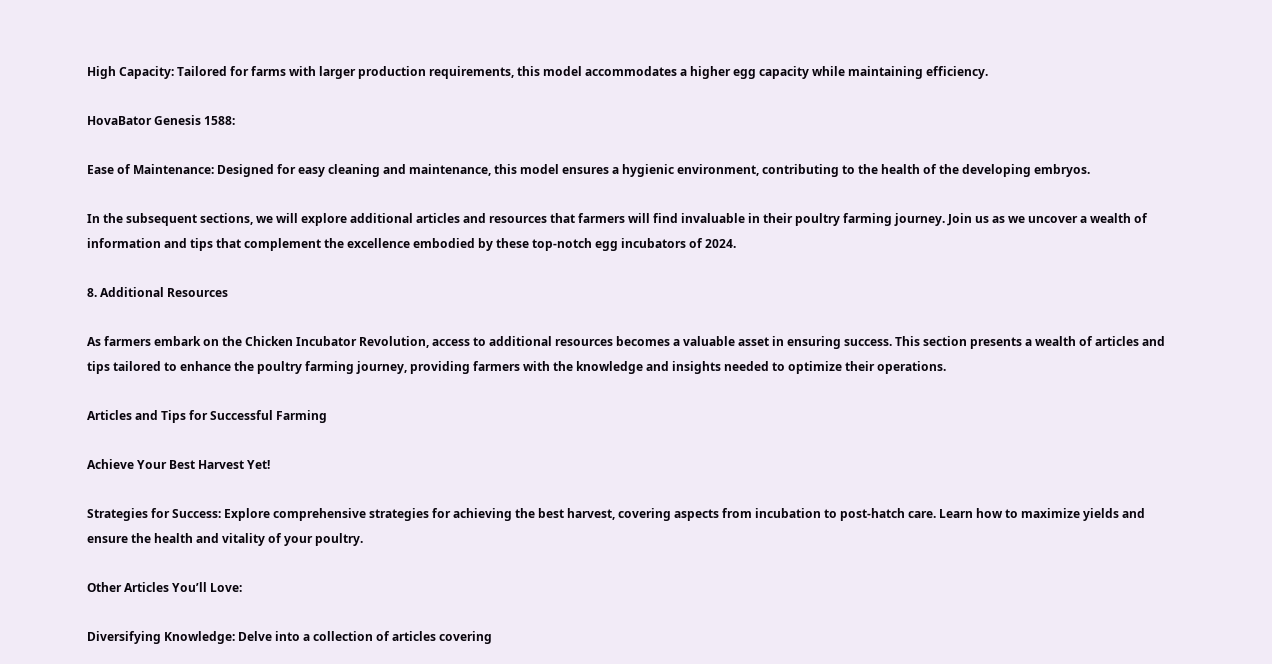High Capacity: Tailored for farms with larger production requirements, this model accommodates a higher egg capacity while maintaining efficiency.

HovaBator Genesis 1588:

Ease of Maintenance: Designed for easy cleaning and maintenance, this model ensures a hygienic environment, contributing to the health of the developing embryos.

In the subsequent sections, we will explore additional articles and resources that farmers will find invaluable in their poultry farming journey. Join us as we uncover a wealth of information and tips that complement the excellence embodied by these top-notch egg incubators of 2024.

8. Additional Resources

As farmers embark on the Chicken Incubator Revolution, access to additional resources becomes a valuable asset in ensuring success. This section presents a wealth of articles and tips tailored to enhance the poultry farming journey, providing farmers with the knowledge and insights needed to optimize their operations.

Articles and Tips for Successful Farming

Achieve Your Best Harvest Yet!

Strategies for Success: Explore comprehensive strategies for achieving the best harvest, covering aspects from incubation to post-hatch care. Learn how to maximize yields and ensure the health and vitality of your poultry.

Other Articles You’ll Love:

Diversifying Knowledge: Delve into a collection of articles covering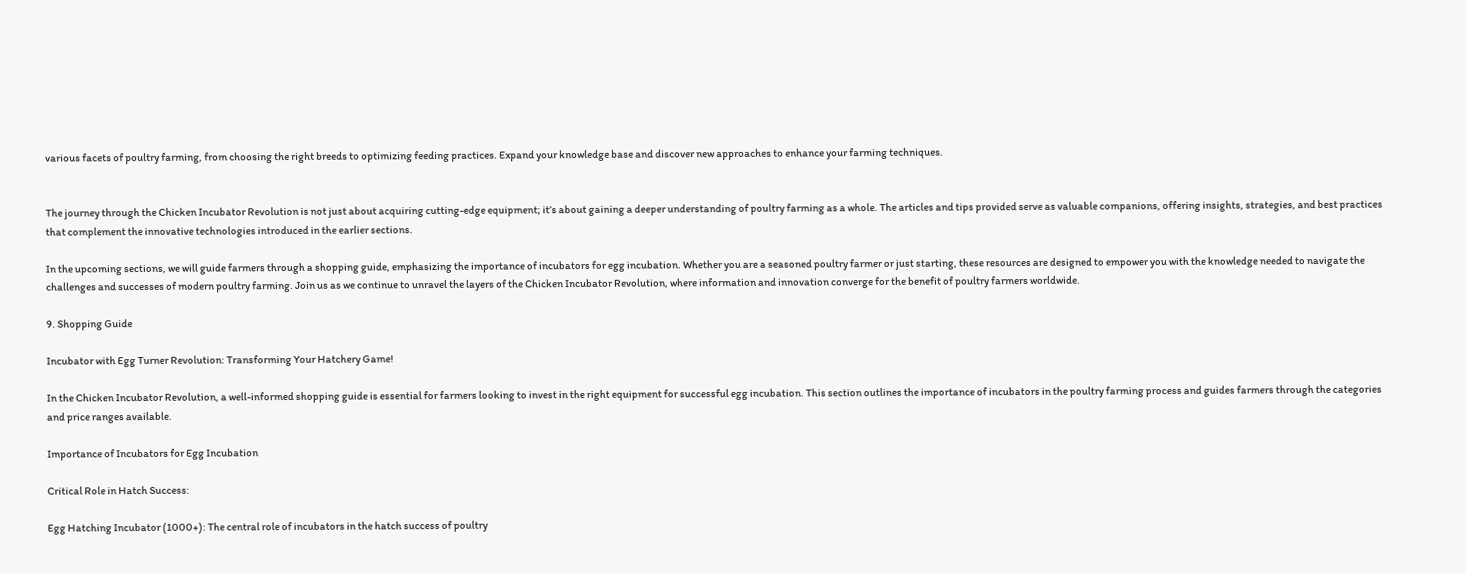various facets of poultry farming, from choosing the right breeds to optimizing feeding practices. Expand your knowledge base and discover new approaches to enhance your farming techniques.


The journey through the Chicken Incubator Revolution is not just about acquiring cutting-edge equipment; it’s about gaining a deeper understanding of poultry farming as a whole. The articles and tips provided serve as valuable companions, offering insights, strategies, and best practices that complement the innovative technologies introduced in the earlier sections.

In the upcoming sections, we will guide farmers through a shopping guide, emphasizing the importance of incubators for egg incubation. Whether you are a seasoned poultry farmer or just starting, these resources are designed to empower you with the knowledge needed to navigate the challenges and successes of modern poultry farming. Join us as we continue to unravel the layers of the Chicken Incubator Revolution, where information and innovation converge for the benefit of poultry farmers worldwide.

9. Shopping Guide

Incubator with Egg Turner Revolution: Transforming Your Hatchery Game!

In the Chicken Incubator Revolution, a well-informed shopping guide is essential for farmers looking to invest in the right equipment for successful egg incubation. This section outlines the importance of incubators in the poultry farming process and guides farmers through the categories and price ranges available.

Importance of Incubators for Egg Incubation

Critical Role in Hatch Success:

Egg Hatching Incubator (1000+): The central role of incubators in the hatch success of poultry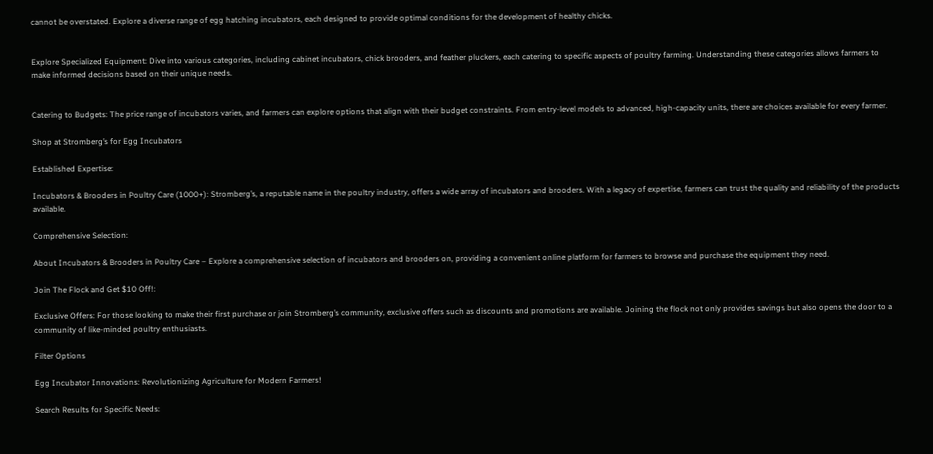cannot be overstated. Explore a diverse range of egg hatching incubators, each designed to provide optimal conditions for the development of healthy chicks.


Explore Specialized Equipment: Dive into various categories, including cabinet incubators, chick brooders, and feather pluckers, each catering to specific aspects of poultry farming. Understanding these categories allows farmers to make informed decisions based on their unique needs.


Catering to Budgets: The price range of incubators varies, and farmers can explore options that align with their budget constraints. From entry-level models to advanced, high-capacity units, there are choices available for every farmer.

Shop at Stromberg’s for Egg Incubators

Established Expertise:

Incubators & Brooders in Poultry Care (1000+): Stromberg’s, a reputable name in the poultry industry, offers a wide array of incubators and brooders. With a legacy of expertise, farmers can trust the quality and reliability of the products available.

Comprehensive Selection:

About Incubators & Brooders in Poultry Care – Explore a comprehensive selection of incubators and brooders on, providing a convenient online platform for farmers to browse and purchase the equipment they need.

Join The Flock and Get $10 Off!:

Exclusive Offers: For those looking to make their first purchase or join Stromberg’s community, exclusive offers such as discounts and promotions are available. Joining the flock not only provides savings but also opens the door to a community of like-minded poultry enthusiasts.

Filter Options

Egg Incubator Innovations: Revolutionizing Agriculture for Modern Farmers!

Search Results for Specific Needs: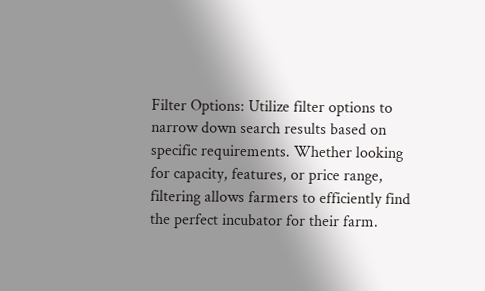Filter Options: Utilize filter options to narrow down search results based on specific requirements. Whether looking for capacity, features, or price range, filtering allows farmers to efficiently find the perfect incubator for their farm.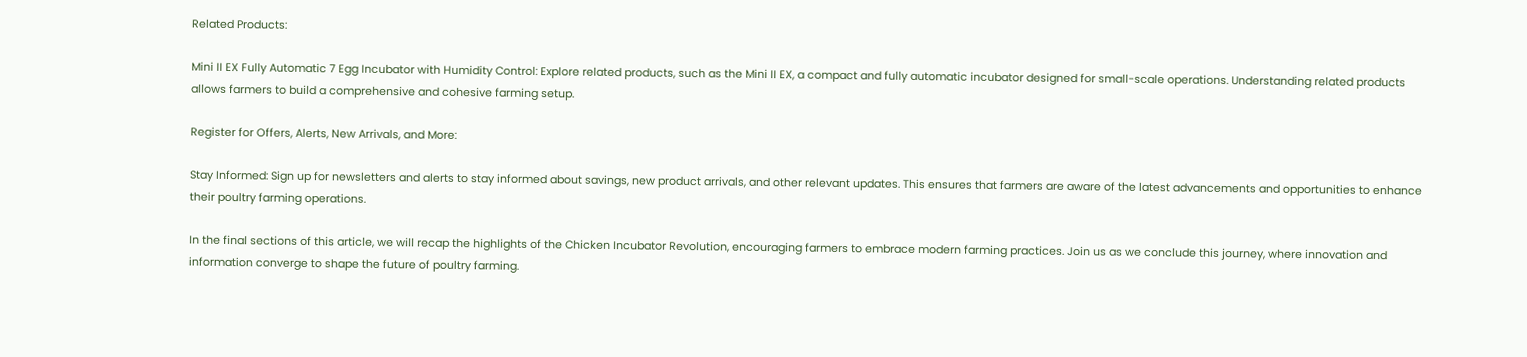Related Products:

Mini II EX Fully Automatic 7 Egg Incubator with Humidity Control: Explore related products, such as the Mini II EX, a compact and fully automatic incubator designed for small-scale operations. Understanding related products allows farmers to build a comprehensive and cohesive farming setup.

Register for Offers, Alerts, New Arrivals, and More:

Stay Informed: Sign up for newsletters and alerts to stay informed about savings, new product arrivals, and other relevant updates. This ensures that farmers are aware of the latest advancements and opportunities to enhance their poultry farming operations.

In the final sections of this article, we will recap the highlights of the Chicken Incubator Revolution, encouraging farmers to embrace modern farming practices. Join us as we conclude this journey, where innovation and information converge to shape the future of poultry farming.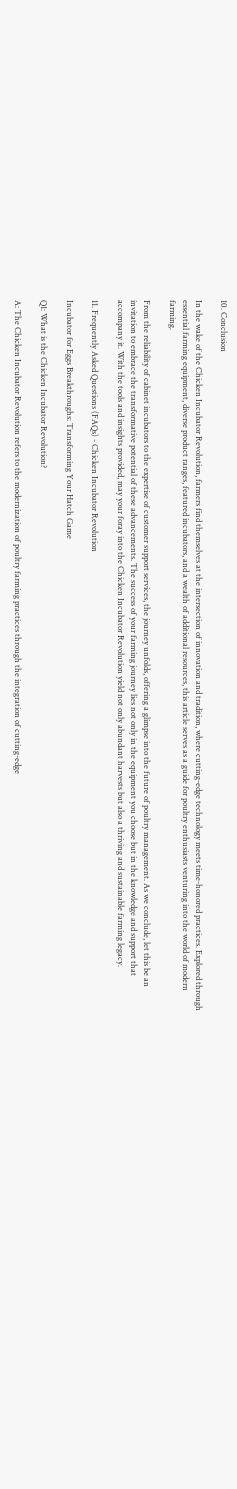10. Conclusion

In the wake of the Chicken Incubator Revolution, farmers find themselves at the intersection of innovation and tradition, where cutting-edge technology meets time-honored practices. Explored through essential farming equipment, diverse product ranges, featured incubators, and a wealth of additional resources, this article serves as a guide for poultry enthusiasts venturing into the world of modern farming.

From the reliability of cabinet incubators to the expertise of customer support services, the journey unfolds, offering a glimpse into the future of poultry management. As we conclude, let this be an invitation to embrace the transformative potential of these advancements. The success of your farming journey lies not only in the equipment you choose but in the knowledge and support that accompany it. With the tools and insights provided, may your foray into the Chicken Incubator Revolution yield not only abundant harvests but also a thriving and sustainable farming legacy.

11. Frequently Asked Questions (FAQs) - Chicken Incubator Revolution

Incubator for Eggs Breakthroughs: Transforming Your Hatch Game

Q1: What is the Chicken Incubator Revolution?

A: The Chicken Incubator Revolution refers to the modernization of poultry farming practices through the integration of cutting-edge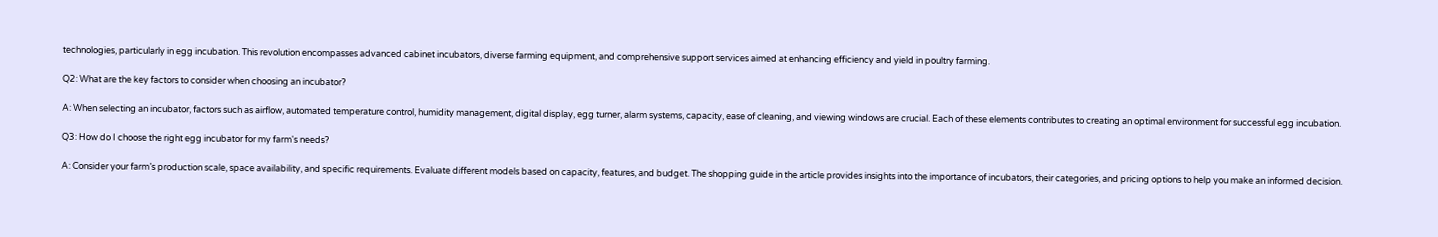technologies, particularly in egg incubation. This revolution encompasses advanced cabinet incubators, diverse farming equipment, and comprehensive support services aimed at enhancing efficiency and yield in poultry farming.

Q2: What are the key factors to consider when choosing an incubator?

A: When selecting an incubator, factors such as airflow, automated temperature control, humidity management, digital display, egg turner, alarm systems, capacity, ease of cleaning, and viewing windows are crucial. Each of these elements contributes to creating an optimal environment for successful egg incubation.

Q3: How do I choose the right egg incubator for my farm's needs?

A: Consider your farm’s production scale, space availability, and specific requirements. Evaluate different models based on capacity, features, and budget. The shopping guide in the article provides insights into the importance of incubators, their categories, and pricing options to help you make an informed decision.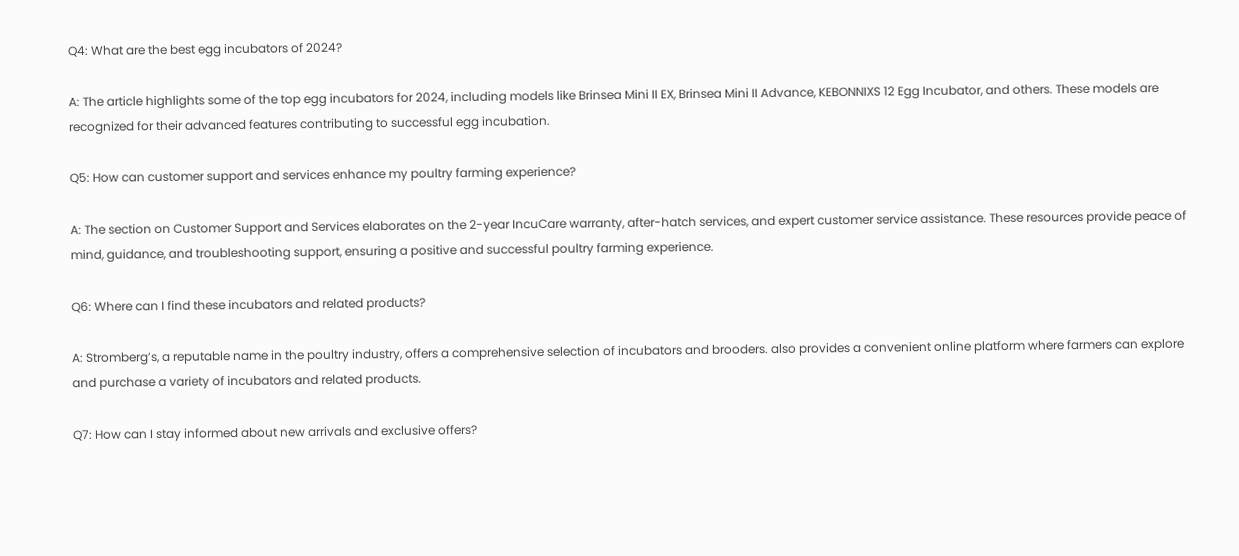Q4: What are the best egg incubators of 2024?

A: The article highlights some of the top egg incubators for 2024, including models like Brinsea Mini II EX, Brinsea Mini II Advance, KEBONNIXS 12 Egg Incubator, and others. These models are recognized for their advanced features contributing to successful egg incubation.

Q5: How can customer support and services enhance my poultry farming experience?

A: The section on Customer Support and Services elaborates on the 2-year IncuCare warranty, after-hatch services, and expert customer service assistance. These resources provide peace of mind, guidance, and troubleshooting support, ensuring a positive and successful poultry farming experience.

Q6: Where can I find these incubators and related products?

A: Stromberg’s, a reputable name in the poultry industry, offers a comprehensive selection of incubators and brooders. also provides a convenient online platform where farmers can explore and purchase a variety of incubators and related products.

Q7: How can I stay informed about new arrivals and exclusive offers?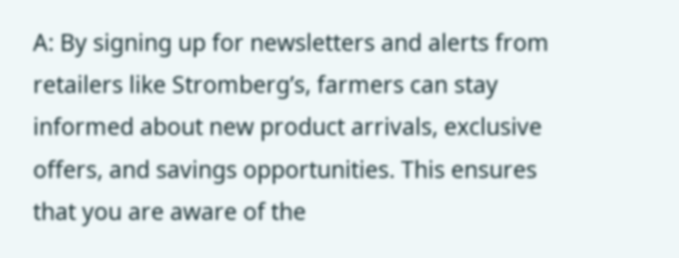A: By signing up for newsletters and alerts from retailers like Stromberg’s, farmers can stay informed about new product arrivals, exclusive offers, and savings opportunities. This ensures that you are aware of the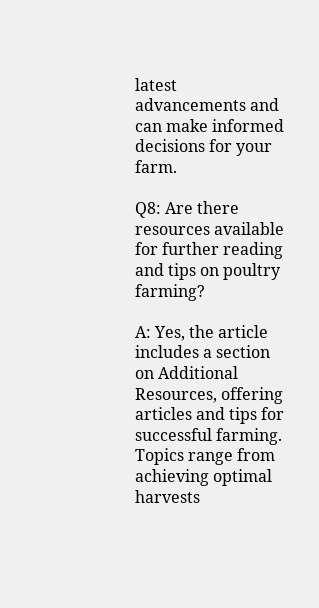latest advancements and can make informed decisions for your farm.

Q8: Are there resources available for further reading and tips on poultry farming?

A: Yes, the article includes a section on Additional Resources, offering articles and tips for successful farming. Topics range from achieving optimal harvests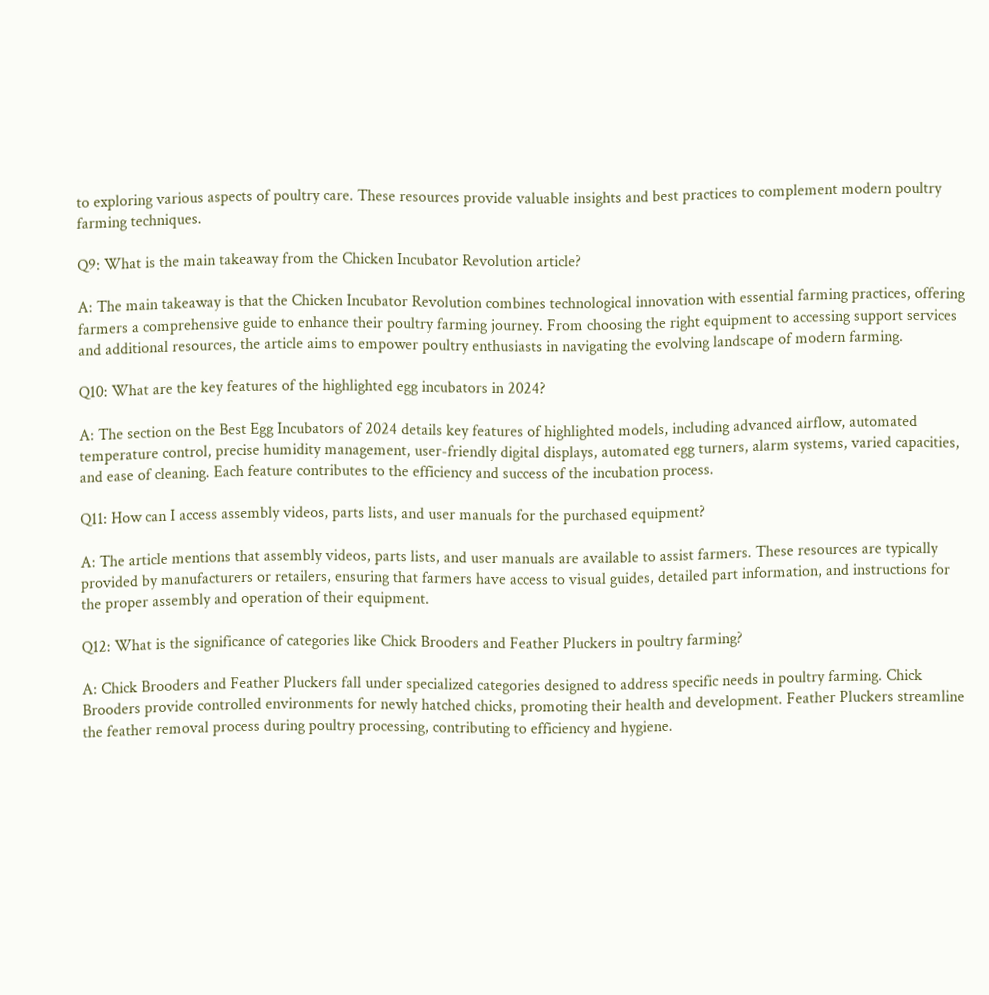to exploring various aspects of poultry care. These resources provide valuable insights and best practices to complement modern poultry farming techniques.

Q9: What is the main takeaway from the Chicken Incubator Revolution article?

A: The main takeaway is that the Chicken Incubator Revolution combines technological innovation with essential farming practices, offering farmers a comprehensive guide to enhance their poultry farming journey. From choosing the right equipment to accessing support services and additional resources, the article aims to empower poultry enthusiasts in navigating the evolving landscape of modern farming.

Q10: What are the key features of the highlighted egg incubators in 2024?

A: The section on the Best Egg Incubators of 2024 details key features of highlighted models, including advanced airflow, automated temperature control, precise humidity management, user-friendly digital displays, automated egg turners, alarm systems, varied capacities, and ease of cleaning. Each feature contributes to the efficiency and success of the incubation process.

Q11: How can I access assembly videos, parts lists, and user manuals for the purchased equipment?

A: The article mentions that assembly videos, parts lists, and user manuals are available to assist farmers. These resources are typically provided by manufacturers or retailers, ensuring that farmers have access to visual guides, detailed part information, and instructions for the proper assembly and operation of their equipment.

Q12: What is the significance of categories like Chick Brooders and Feather Pluckers in poultry farming?

A: Chick Brooders and Feather Pluckers fall under specialized categories designed to address specific needs in poultry farming. Chick Brooders provide controlled environments for newly hatched chicks, promoting their health and development. Feather Pluckers streamline the feather removal process during poultry processing, contributing to efficiency and hygiene.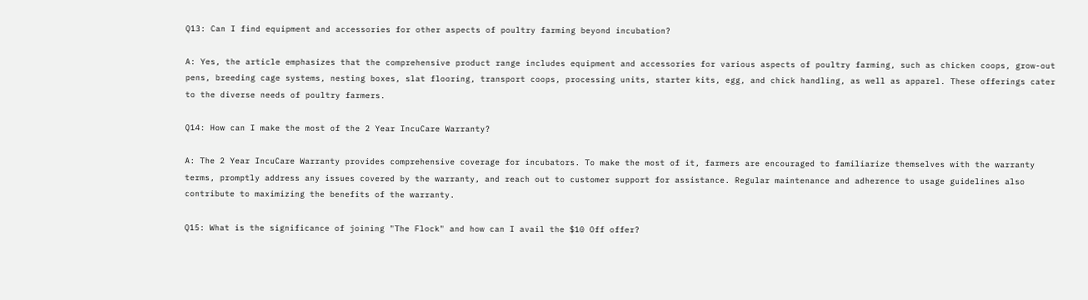Q13: Can I find equipment and accessories for other aspects of poultry farming beyond incubation?

A: Yes, the article emphasizes that the comprehensive product range includes equipment and accessories for various aspects of poultry farming, such as chicken coops, grow-out pens, breeding cage systems, nesting boxes, slat flooring, transport coops, processing units, starter kits, egg, and chick handling, as well as apparel. These offerings cater to the diverse needs of poultry farmers.

Q14: How can I make the most of the 2 Year IncuCare Warranty?

A: The 2 Year IncuCare Warranty provides comprehensive coverage for incubators. To make the most of it, farmers are encouraged to familiarize themselves with the warranty terms, promptly address any issues covered by the warranty, and reach out to customer support for assistance. Regular maintenance and adherence to usage guidelines also contribute to maximizing the benefits of the warranty.

Q15: What is the significance of joining "The Flock" and how can I avail the $10 Off offer?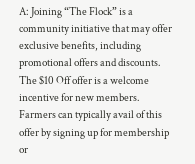A: Joining “The Flock” is a community initiative that may offer exclusive benefits, including promotional offers and discounts. The $10 Off offer is a welcome incentive for new members. Farmers can typically avail of this offer by signing up for membership or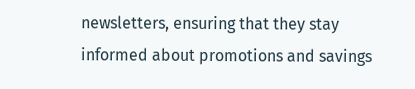newsletters, ensuring that they stay informed about promotions and savings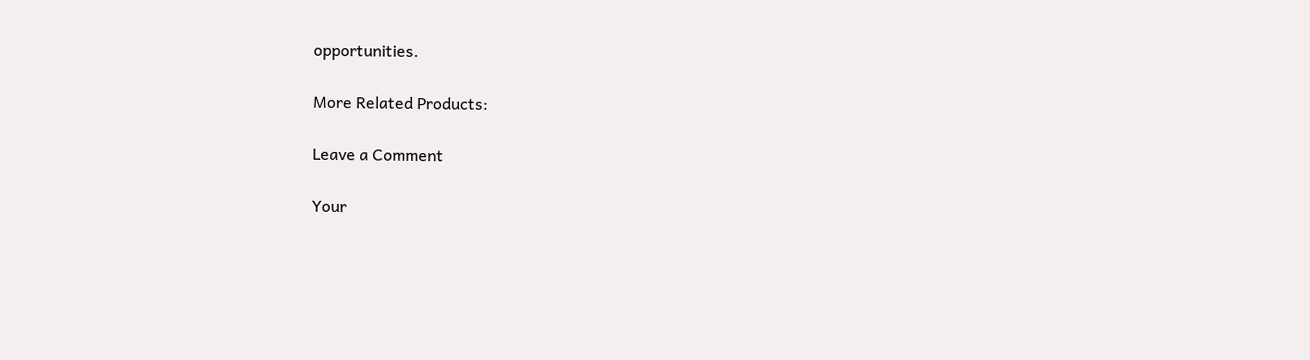opportunities.

More Related Products:

Leave a Comment

Your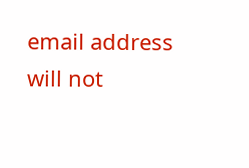email address will not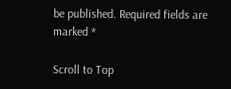be published. Required fields are marked *

Scroll to Top